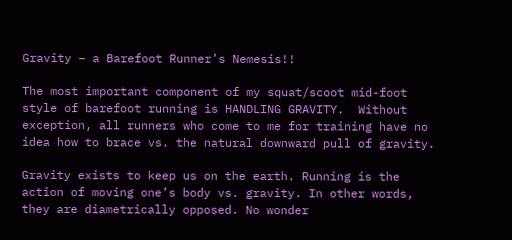Gravity – a Barefoot Runner’s Nemesis!!

The most important component of my squat/scoot mid-foot style of barefoot running is HANDLING GRAVITY.  Without exception, all runners who come to me for training have no idea how to brace vs. the natural downward pull of gravity.

Gravity exists to keep us on the earth. Running is the action of moving one’s body vs. gravity. In other words, they are diametrically opposed. No wonder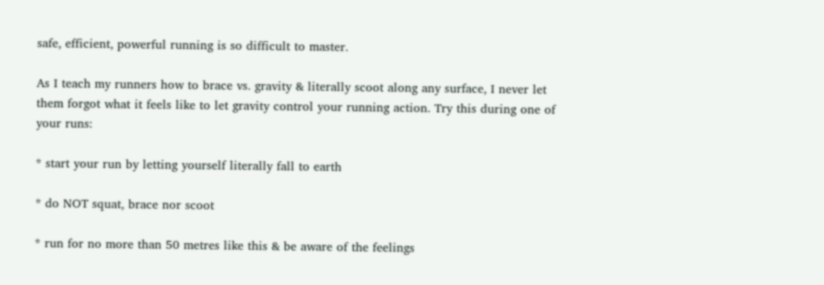safe, efficient, powerful running is so difficult to master.

As I teach my runners how to brace vs. gravity & literally scoot along any surface, I never let them forgot what it feels like to let gravity control your running action. Try this during one of your runs:

* start your run by letting yourself literally fall to earth

* do NOT squat, brace nor scoot

* run for no more than 50 metres like this & be aware of the feelings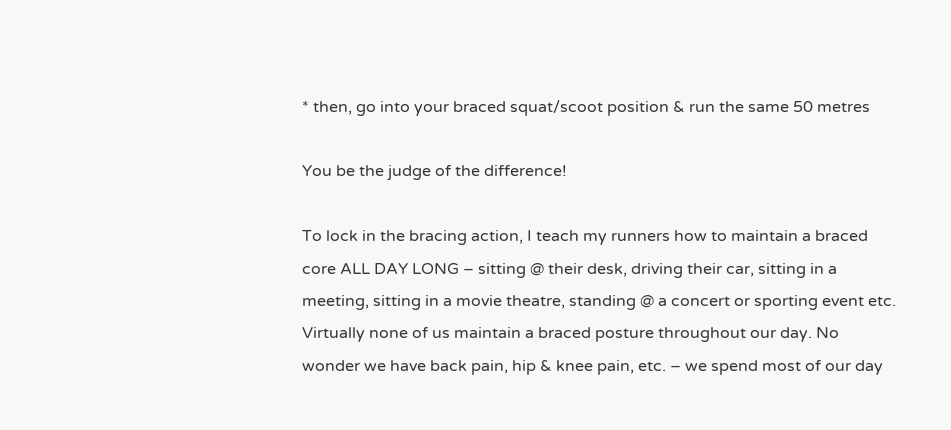* then, go into your braced squat/scoot position & run the same 50 metres

You be the judge of the difference!

To lock in the bracing action, I teach my runners how to maintain a braced core ALL DAY LONG – sitting @ their desk, driving their car, sitting in a meeting, sitting in a movie theatre, standing @ a concert or sporting event etc. Virtually none of us maintain a braced posture throughout our day. No wonder we have back pain, hip & knee pain, etc. – we spend most of our day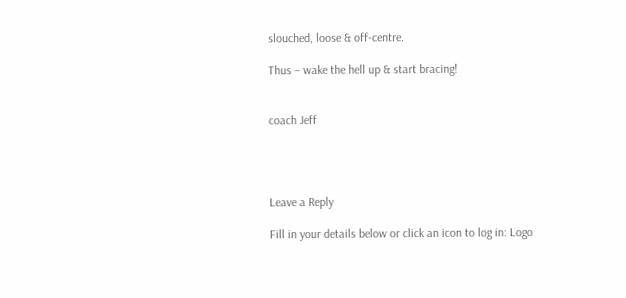slouched, loose & off-centre.

Thus – wake the hell up & start bracing!


coach Jeff




Leave a Reply

Fill in your details below or click an icon to log in: Logo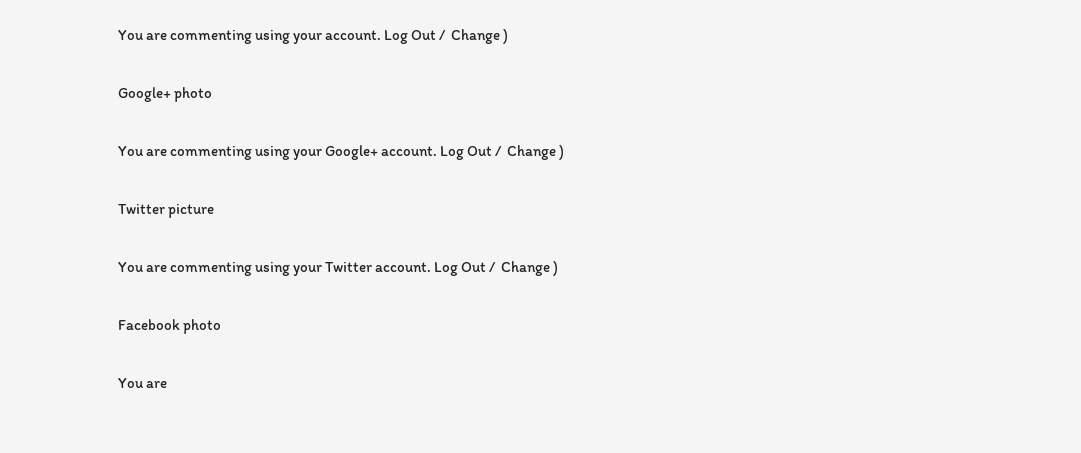You are commenting using your account. Log Out /  Change )

Google+ photo

You are commenting using your Google+ account. Log Out /  Change )

Twitter picture

You are commenting using your Twitter account. Log Out /  Change )

Facebook photo

You are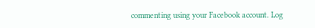commenting using your Facebook account. Log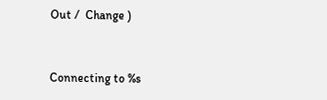Out /  Change )


Connecting to %s